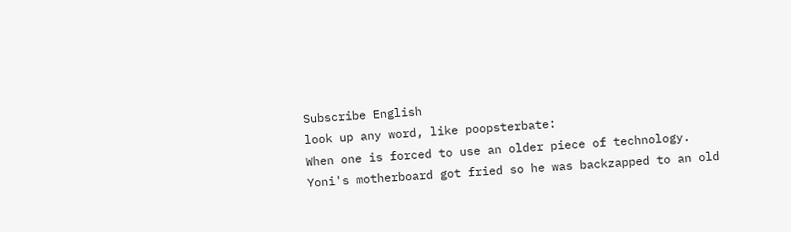Subscribe English
look up any word, like poopsterbate:
When one is forced to use an older piece of technology.
Yoni's motherboard got fried so he was backzapped to an old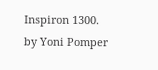Inspiron 1300.
by Yoni Pomper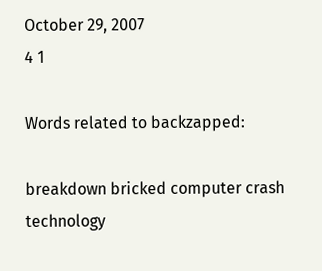October 29, 2007
4 1

Words related to backzapped:

breakdown bricked computer crash technology